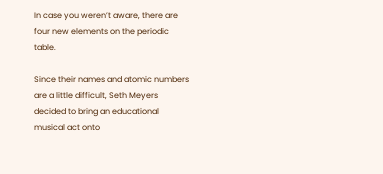In case you weren’t aware, there are four new elements on the periodic table.

Since their names and atomic numbers are a little difficult, Seth Meyers decided to bring an educational musical act onto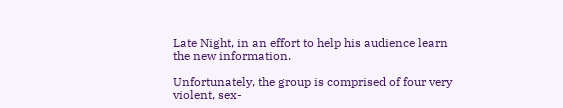Late Night, in an effort to help his audience learn the new information.

Unfortunately, the group is comprised of four very violent, sex-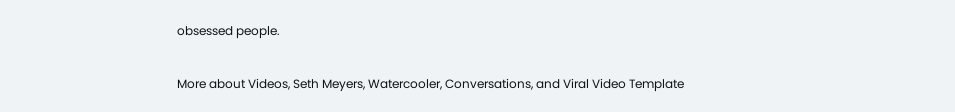obsessed people.

More about Videos, Seth Meyers, Watercooler, Conversations, and Viral Video Template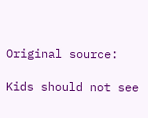Original source:

Kids should not see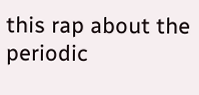this rap about the periodic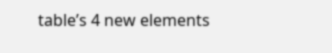table’s 4 new elements